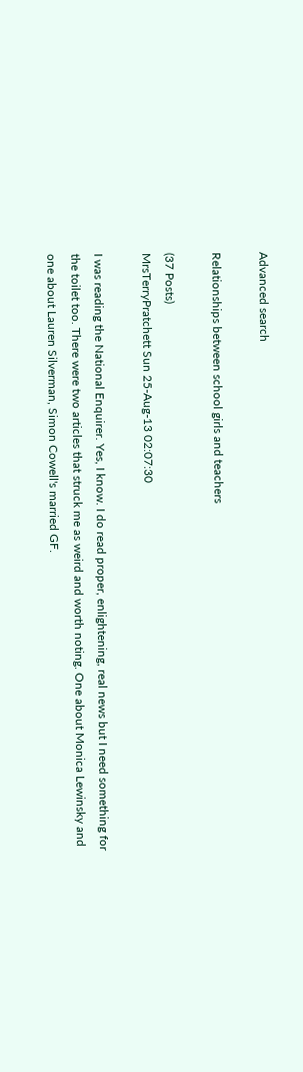Advanced search

Relationships between school girls and teachers

(37 Posts)
MrsTerryPratchett Sun 25-Aug-13 02:07:30

I was reading the National Enquirer. Yes, I know. I do read proper, enlightening, real news but I need something for the toilet too. There were two articles that struck me as weird and worth noting. One about Monica Lewinsky and one about Lauren Silverman, Simon Cowell's married GF.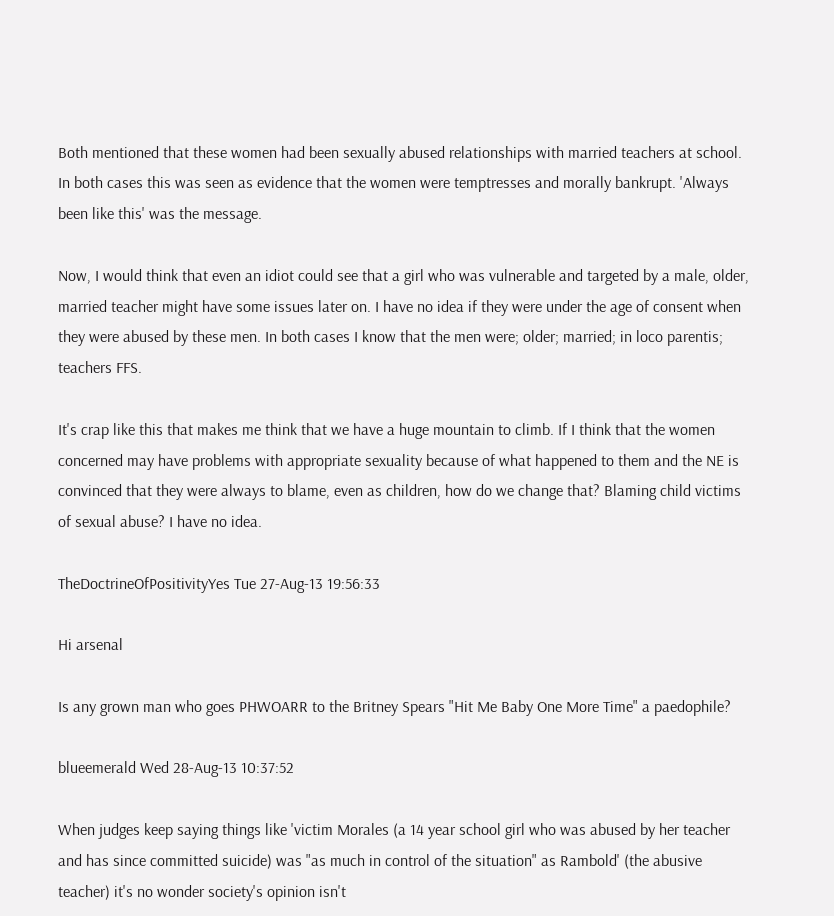Both mentioned that these women had been sexually abused relationships with married teachers at school. In both cases this was seen as evidence that the women were temptresses and morally bankrupt. 'Always been like this' was the message.

Now, I would think that even an idiot could see that a girl who was vulnerable and targeted by a male, older, married teacher might have some issues later on. I have no idea if they were under the age of consent when they were abused by these men. In both cases I know that the men were; older; married; in loco parentis; teachers FFS.

It's crap like this that makes me think that we have a huge mountain to climb. If I think that the women concerned may have problems with appropriate sexuality because of what happened to them and the NE is convinced that they were always to blame, even as children, how do we change that? Blaming child victims of sexual abuse? I have no idea.

TheDoctrineOfPositivityYes Tue 27-Aug-13 19:56:33

Hi arsenal

Is any grown man who goes PHWOARR to the Britney Spears "Hit Me Baby One More Time" a paedophile?

blueemerald Wed 28-Aug-13 10:37:52

When judges keep saying things like 'victim Morales (a 14 year school girl who was abused by her teacher and has since committed suicide) was "as much in control of the situation" as Rambold' (the abusive teacher) it's no wonder society's opinion isn't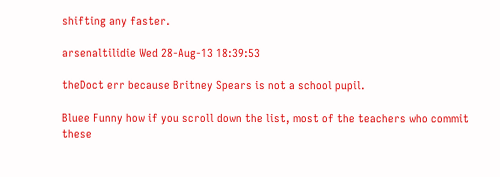shifting any faster.

arsenaltilidie Wed 28-Aug-13 18:39:53

theDoct err because Britney Spears is not a school pupil.

Bluee Funny how if you scroll down the list, most of the teachers who commit these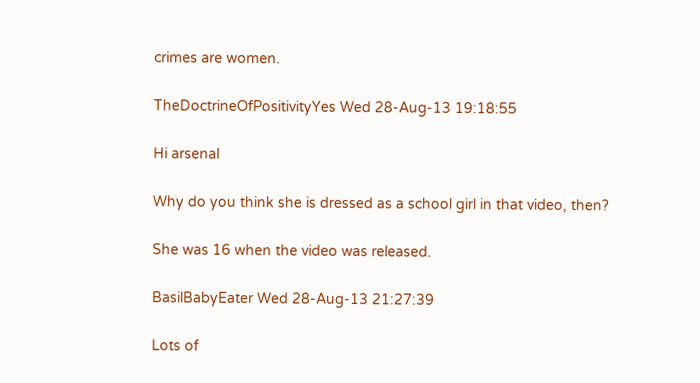crimes are women.

TheDoctrineOfPositivityYes Wed 28-Aug-13 19:18:55

Hi arsenal

Why do you think she is dressed as a school girl in that video, then?

She was 16 when the video was released.

BasilBabyEater Wed 28-Aug-13 21:27:39

Lots of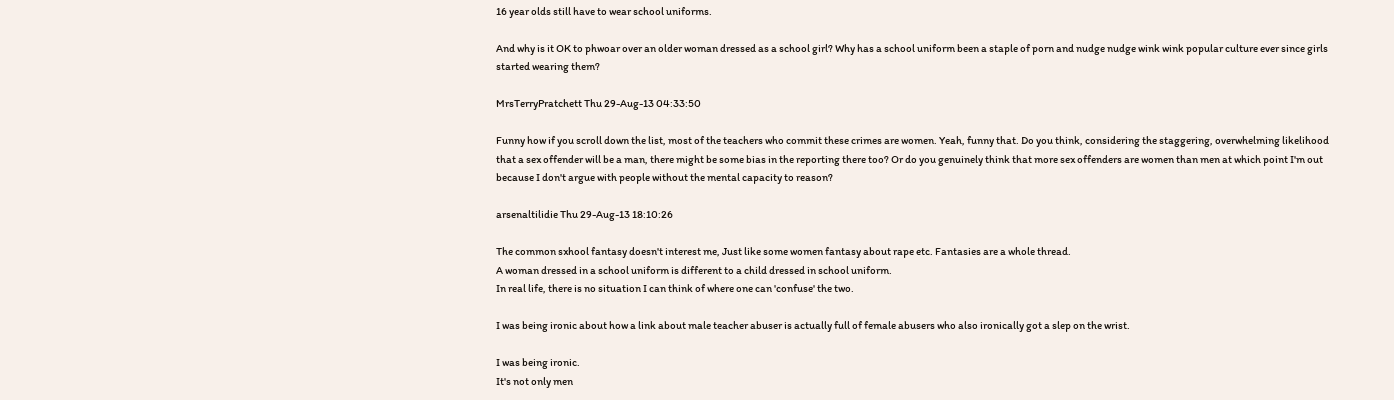16 year olds still have to wear school uniforms.

And why is it OK to phwoar over an older woman dressed as a school girl? Why has a school uniform been a staple of porn and nudge nudge wink wink popular culture ever since girls started wearing them?

MrsTerryPratchett Thu 29-Aug-13 04:33:50

Funny how if you scroll down the list, most of the teachers who commit these crimes are women. Yeah, funny that. Do you think, considering the staggering, overwhelming likelihood that a sex offender will be a man, there might be some bias in the reporting there too? Or do you genuinely think that more sex offenders are women than men at which point I'm out because I don't argue with people without the mental capacity to reason?

arsenaltilidie Thu 29-Aug-13 18:10:26

The common sxhool fantasy doesn't interest me, Just like some women fantasy about rape etc. Fantasies are a whole thread.
A woman dressed in a school uniform is different to a child dressed in school uniform.
In real life, there is no situation I can think of where one can 'confuse' the two.

I was being ironic about how a link about male teacher abuser is actually full of female abusers who also ironically got a slep on the wrist.

I was being ironic.
It's not only men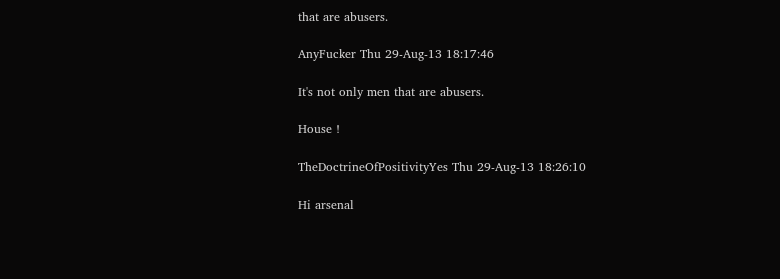that are abusers.

AnyFucker Thu 29-Aug-13 18:17:46

It's not only men that are abusers.

House !

TheDoctrineOfPositivityYes Thu 29-Aug-13 18:26:10

Hi arsenal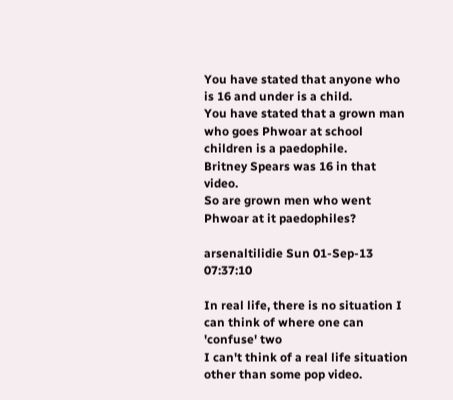You have stated that anyone who is 16 and under is a child.
You have stated that a grown man who goes Phwoar at school children is a paedophile.
Britney Spears was 16 in that video.
So are grown men who went Phwoar at it paedophiles?

arsenaltilidie Sun 01-Sep-13 07:37:10

In real life, there is no situation I can think of where one can 'confuse' two
I can't think of a real life situation other than some pop video.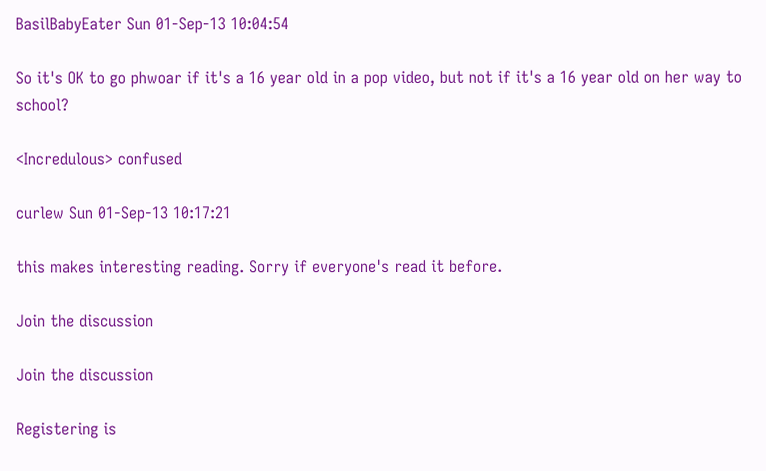BasilBabyEater Sun 01-Sep-13 10:04:54

So it's OK to go phwoar if it's a 16 year old in a pop video, but not if it's a 16 year old on her way to school?

<Incredulous> confused

curlew Sun 01-Sep-13 10:17:21

this makes interesting reading. Sorry if everyone's read it before.

Join the discussion

Join the discussion

Registering is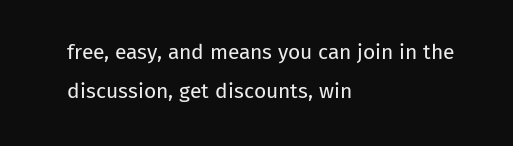free, easy, and means you can join in the discussion, get discounts, win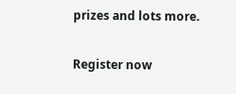prizes and lots more.

Register now